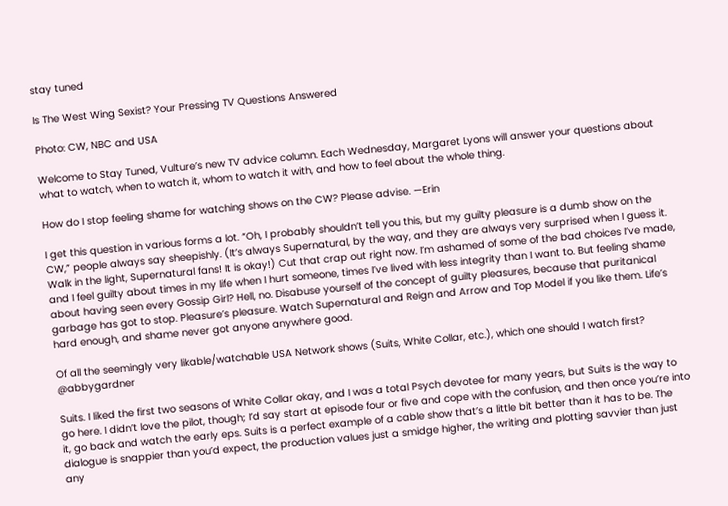stay tuned

Is The West Wing Sexist? Your Pressing TV Questions Answered

Photo: CW, NBC and USA

Welcome to Stay Tuned, Vulture’s new TV advice column. Each Wednesday, Margaret Lyons will answer your questions about what to watch, when to watch it, whom to watch it with, and how to feel about the whole thing.

How do I stop feeling shame for watching shows on the CW? Please advise. —Erin

I get this question in various forms a lot. “Oh, I probably shouldn’t tell you this, but my guilty pleasure is a dumb show on the CW,” people always say sheepishly. (It’s always Supernatural, by the way, and they are always very surprised when I guess it. Walk in the light, Supernatural fans! It is okay!) Cut that crap out right now. I’m ashamed of some of the bad choices I’ve made, and I feel guilty about times in my life when I hurt someone, times I’ve lived with less integrity than I want to. But feeling shame about having seen every Gossip Girl? Hell, no. Disabuse yourself of the concept of guilty pleasures, because that puritanical garbage has got to stop. Pleasure’s pleasure. Watch Supernatural and Reign and Arrow and Top Model if you like them. Life’s hard enough, and shame never got anyone anywhere good.

Of all the seemingly very likable/watchable USA Network shows (Suits, White Collar, etc.), which one should I watch first? @abbygardner

Suits. I liked the first two seasons of White Collar okay, and I was a total Psych devotee for many years, but Suits is the way to go here. I didn’t love the pilot, though; I’d say start at episode four or five and cope with the confusion, and then once you’re into it, go back and watch the early eps. Suits is a perfect example of a cable show that’s a little bit better than it has to be. The dialogue is snappier than you’d expect, the production values just a smidge higher, the writing and plotting savvier than just any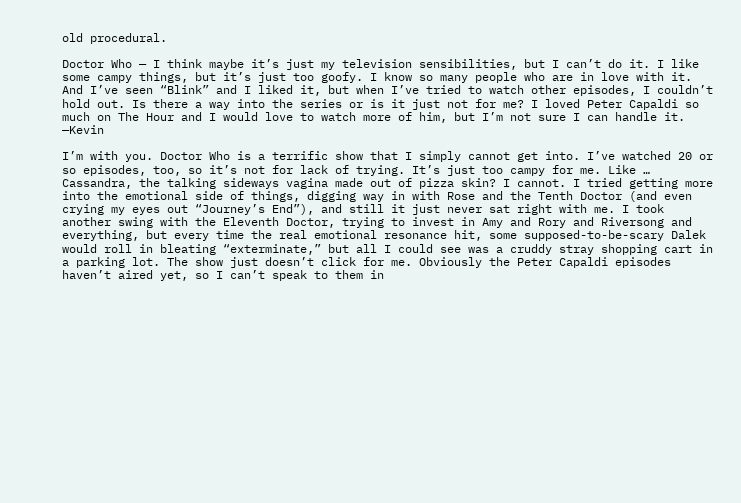old procedural.

Doctor Who — I think maybe it’s just my television sensibilities, but I can’t do it. I like some campy things, but it’s just too goofy. I know so many people who are in love with it. And I’ve seen “Blink” and I liked it, but when I’ve tried to watch other episodes, I couldn’t hold out. Is there a way into the series or is it just not for me? I loved Peter Capaldi so much on The Hour and I would love to watch more of him, but I’m not sure I can handle it. —Kevin

I’m with you. Doctor Who is a terrific show that I simply cannot get into. I’ve watched 20 or so episodes, too, so it’s not for lack of trying. It’s just too campy for me. Like … Cassandra, the talking sideways vagina made out of pizza skin? I cannot. I tried getting more into the emotional side of things, digging way in with Rose and the Tenth Doctor (and even crying my eyes out “Journey’s End”), and still it just never sat right with me. I took another swing with the Eleventh Doctor, trying to invest in Amy and Rory and Riversong and everything, but every time the real emotional resonance hit, some supposed-to-be-scary Dalek would roll in bleating “exterminate,” but all I could see was a cruddy stray shopping cart in a parking lot. The show just doesn’t click for me. Obviously the Peter Capaldi episodes haven’t aired yet, so I can’t speak to them in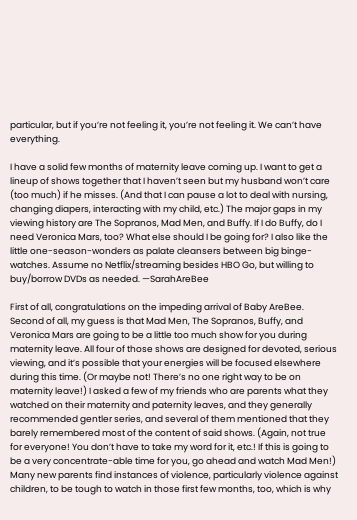particular, but if you’re not feeling it, you’re not feeling it. We can’t have everything.

I have a solid few months of maternity leave coming up. I want to get a lineup of shows together that I haven’t seen but my husband won’t care (too much) if he misses. (And that I can pause a lot to deal with nursing, changing diapers, interacting with my child, etc.) The major gaps in my viewing history are The Sopranos, Mad Men, and Buffy. If I do Buffy, do I need Veronica Mars, too? What else should I be going for? I also like the little one-season-wonders as palate cleansers between big binge-watches. Assume no Netflix/streaming besides HBO Go, but willing to buy/borrow DVDs as needed. —SarahAreBee

First of all, congratulations on the impeding arrival of Baby AreBee. Second of all, my guess is that Mad Men, The Sopranos, Buffy, and Veronica Mars are going to be a little too much show for you during maternity leave. All four of those shows are designed for devoted, serious viewing, and it’s possible that your energies will be focused elsewhere during this time. (Or maybe not! There’s no one right way to be on maternity leave!) I asked a few of my friends who are parents what they watched on their maternity and paternity leaves, and they generally recommended gentler series, and several of them mentioned that they barely remembered most of the content of said shows. (Again, not true for everyone! You don’t have to take my word for it, etc.! If this is going to be a very concentrate-able time for you, go ahead and watch Mad Men!) Many new parents find instances of violence, particularly violence against children, to be tough to watch in those first few months, too, which is why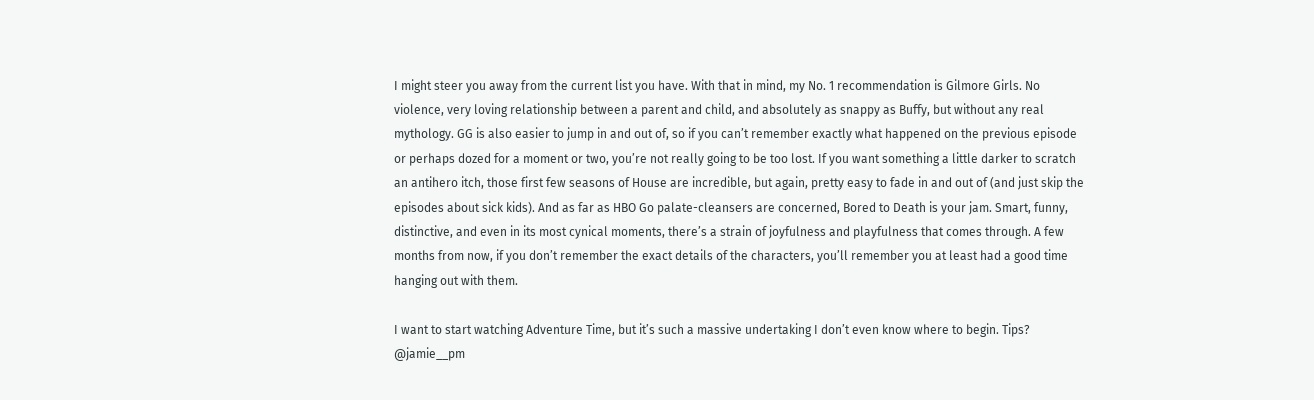I might steer you away from the current list you have. With that in mind, my No. 1 recommendation is Gilmore Girls. No violence, very loving relationship between a parent and child, and absolutely as snappy as Buffy, but without any real mythology. GG is also easier to jump in and out of, so if you can’t remember exactly what happened on the previous episode or perhaps dozed for a moment or two, you’re not really going to be too lost. If you want something a little darker to scratch an antihero itch, those first few seasons of House are incredible, but again, pretty easy to fade in and out of (and just skip the episodes about sick kids). And as far as HBO Go palate-cleansers are concerned, Bored to Death is your jam. Smart, funny, distinctive, and even in its most cynical moments, there’s a strain of joyfulness and playfulness that comes through. A few months from now, if you don’t remember the exact details of the characters, you’ll remember you at least had a good time hanging out with them.

I want to start watching Adventure Time, but it’s such a massive undertaking I don’t even know where to begin. Tips? @jamie__pm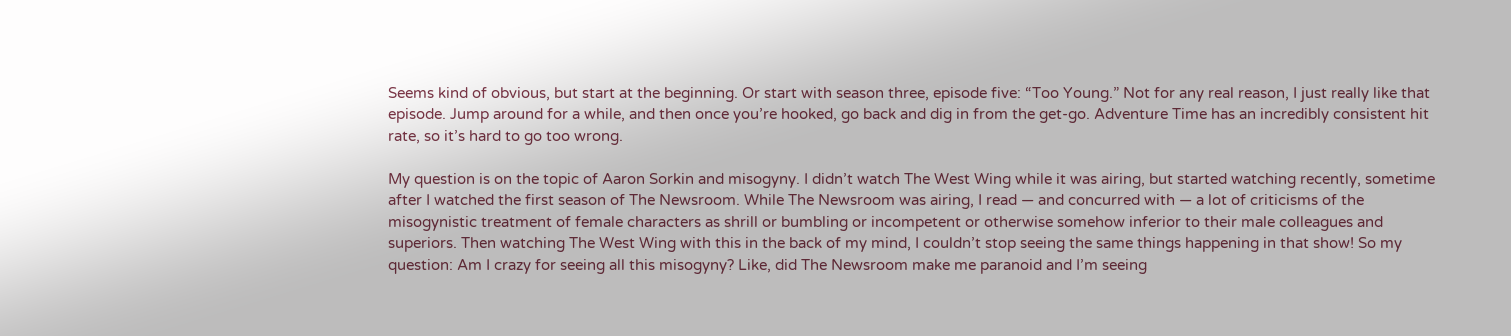Seems kind of obvious, but start at the beginning. Or start with season three, episode five: “Too Young.” Not for any real reason, I just really like that episode. Jump around for a while, and then once you’re hooked, go back and dig in from the get-go. Adventure Time has an incredibly consistent hit rate, so it’s hard to go too wrong.

My question is on the topic of Aaron Sorkin and misogyny. I didn’t watch The West Wing while it was airing, but started watching recently, sometime after I watched the first season of The Newsroom. While The Newsroom was airing, I read — and concurred with — a lot of criticisms of the misogynistic treatment of female characters as shrill or bumbling or incompetent or otherwise somehow inferior to their male colleagues and superiors. Then watching The West Wing with this in the back of my mind, I couldn’t stop seeing the same things happening in that show! So my question: Am I crazy for seeing all this misogyny? Like, did The Newsroom make me paranoid and I’m seeing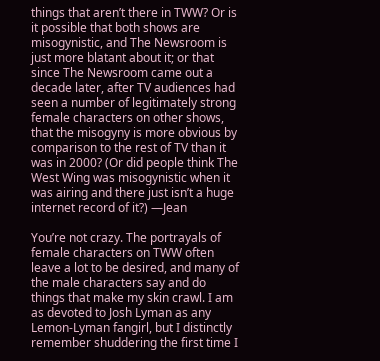things that aren’t there in TWW? Or is it possible that both shows are misogynistic, and The Newsroom is just more blatant about it; or that since The Newsroom came out a decade later, after TV audiences had seen a number of legitimately strong female characters on other shows, that the misogyny is more obvious by comparison to the rest of TV than it was in 2000? (Or did people think The West Wing was misogynistic when it was airing and there just isn’t a huge internet record of it?) —Jean

You’re not crazy. The portrayals of female characters on TWW often leave a lot to be desired, and many of the male characters say and do things that make my skin crawl. I am as devoted to Josh Lyman as any Lemon-Lyman fangirl, but I distinctly remember shuddering the first time I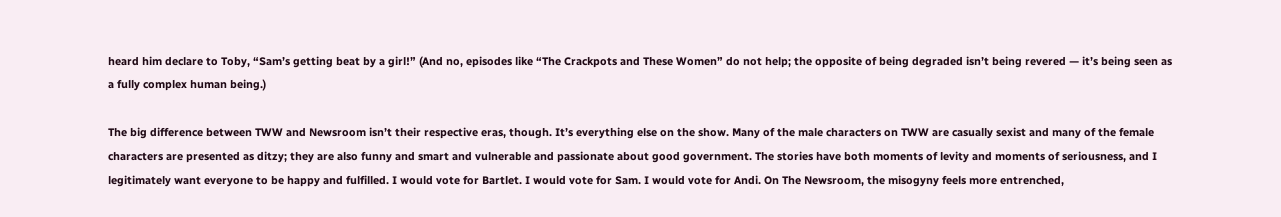heard him declare to Toby, “Sam’s getting beat by a girl!” (And no, episodes like “The Crackpots and These Women” do not help; the opposite of being degraded isn’t being revered — it’s being seen as a fully complex human being.)

The big difference between TWW and Newsroom isn’t their respective eras, though. It’s everything else on the show. Many of the male characters on TWW are casually sexist and many of the female characters are presented as ditzy; they are also funny and smart and vulnerable and passionate about good government. The stories have both moments of levity and moments of seriousness, and I legitimately want everyone to be happy and fulfilled. I would vote for Bartlet. I would vote for Sam. I would vote for Andi. On The Newsroom, the misogyny feels more entrenched,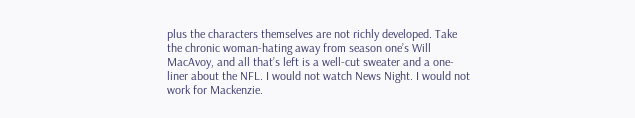plus the characters themselves are not richly developed. Take the chronic woman-hating away from season one’s Will MacAvoy, and all that’s left is a well-cut sweater and a one-liner about the NFL. I would not watch News Night. I would not work for Mackenzie.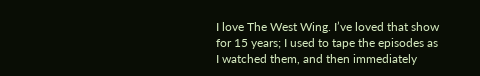I love The West Wing. I’ve loved that show for 15 years; I used to tape the episodes as I watched them, and then immediately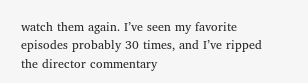watch them again. I’ve seen my favorite episodes probably 30 times, and I’ve ripped the director commentary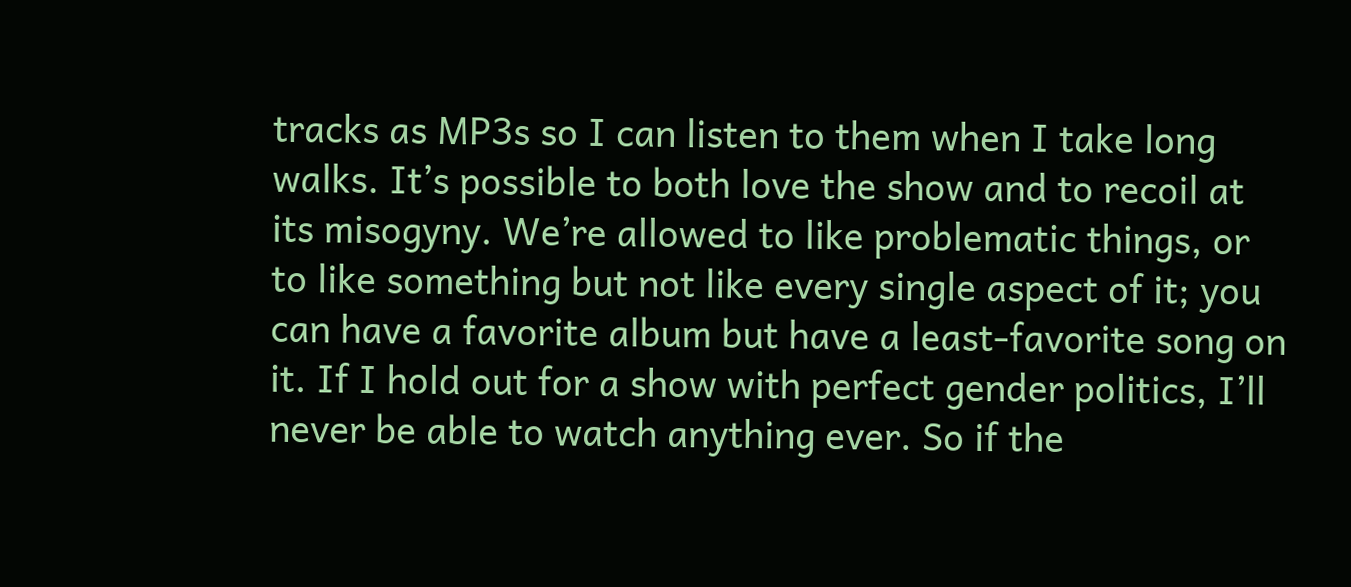tracks as MP3s so I can listen to them when I take long walks. It’s possible to both love the show and to recoil at its misogyny. We’re allowed to like problematic things, or to like something but not like every single aspect of it; you can have a favorite album but have a least-favorite song on it. If I hold out for a show with perfect gender politics, I’ll never be able to watch anything ever. So if the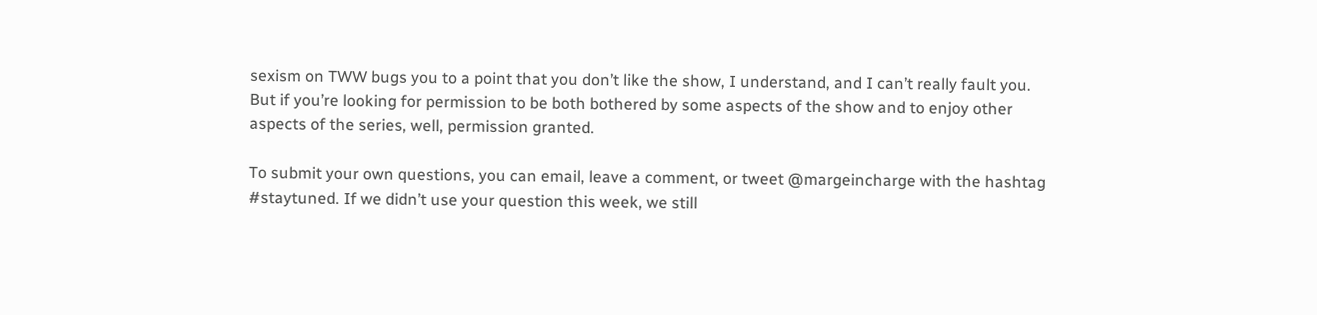sexism on TWW bugs you to a point that you don’t like the show, I understand, and I can’t really fault you. But if you’re looking for permission to be both bothered by some aspects of the show and to enjoy other aspects of the series, well, permission granted.

To submit your own questions, you can email, leave a comment, or tweet @margeincharge with the hashtag #staytuned. If we didn’t use your question this week, we still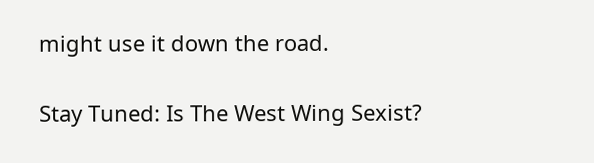might use it down the road.

Stay Tuned: Is The West Wing Sexist?